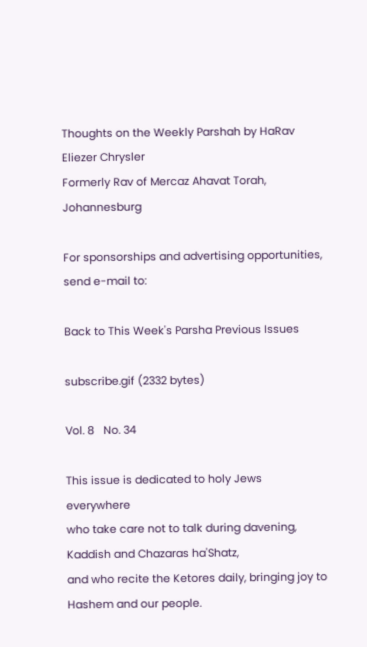Thoughts on the Weekly Parshah by HaRav Eliezer Chrysler
Formerly Rav of Mercaz Ahavat Torah, Johannesburg

For sponsorships and advertising opportunities, send e-mail to:

Back to This Week's Parsha Previous Issues

subscribe.gif (2332 bytes)

Vol. 8   No. 34

This issue is dedicated to holy Jews everywhere
who take care not to talk during davening, Kaddish and Chazaras ha'Shatz,
and who recite the Ketores daily, bringing joy to Hashem and our people.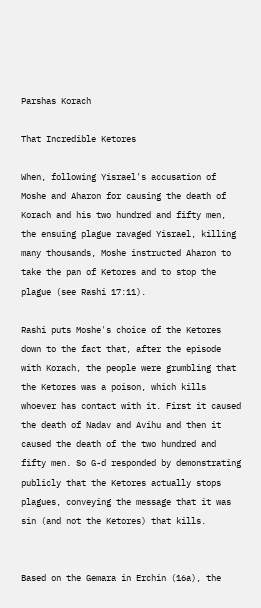Parshas Korach

That Incredible Ketores

When, following Yisrael's accusation of Moshe and Aharon for causing the death of Korach and his two hundred and fifty men, the ensuing plague ravaged Yisrael, killing many thousands, Moshe instructed Aharon to take the pan of Ketores and to stop the plague (see Rashi 17:11).

Rashi puts Moshe's choice of the Ketores down to the fact that, after the episode with Korach, the people were grumbling that the Ketores was a poison, which kills whoever has contact with it. First it caused the death of Nadav and Avihu and then it caused the death of the two hundred and fifty men. So G-d responded by demonstrating publicly that the Ketores actually stops plagues, conveying the message that it was sin (and not the Ketores) that kills.


Based on the Gemara in Erchin (16a), the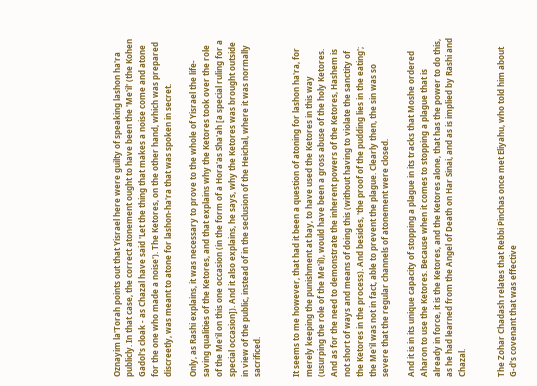Oznayim la'Torah points out that Yisrael here were guilty of speaking lashon ha'ra publicly. In that case, the correct atonement ought to have been the 'Me'il' (the Kohen Gadol's cloak - as Chazal have said 'Let the thing that makes a noise come and atone for the one who made a noise'). The Ketores, on the other hand, which was prepared discreetly, was meant to atone for lashon-ha'ra that was spoken in secret.

Only, as Rashi explains, it was necessary to prove to the whole of Yisrael the life-saving qualities of the Ketores, and that explains why the Ketores took over the role of the Me'il on this one occasion (in the form of a Hora'as Sha'ah [a special ruling for a special occasion]). And it also explains, he says, why the Ketores was brought outside in view of the public, instead of in the seclusion of the Heichal, where it was normally sacrificed.


It seems to me however, that had it been a question of atoning for lashon ha'ra, for merely keeping the punishment at bay, to have used the Ketores in this way (usurping the role of the Me'il), would have been a gross abuse of the holy Ketores. And as for the need to demonstrate the inherent powers of the Ketores, Hashem is not short of ways and means of doing this (without having to violate the sanctity of the Ketores in the process). And besides, 'the proof of the pudding lies in the eating'; the Me'il was not in fact, able to prevent the plague. Clearly then, the sin was so severe that the regular channels of atonement were closed.

And it is in its unique capacity of stopping a plague in its tracks that Moshe ordered Aharon to use the Ketores. Because when it comes to stopping a plague that is already in force, it is the Ketores, and the Ketores alone, that has the power to do this, as he had learned from the Angel of Death on Har Sinai, and as is implied by Rashi and Chazal.


The Zohar Chadash relates that Rebbi Pinchas once met Eliyahu, who told him about G-d's covenant that was effective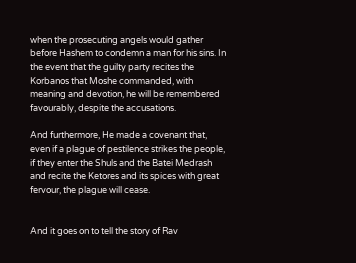when the prosecuting angels would gather before Hashem to condemn a man for his sins. In the event that the guilty party recites the Korbanos that Moshe commanded, with meaning and devotion, he will be remembered favourably, despite the accusations.

And furthermore, He made a covenant that, even if a plague of pestilence strikes the people, if they enter the Shuls and the Batei Medrash and recite the Ketores and its spices with great fervour, the plague will cease.


And it goes on to tell the story of Rav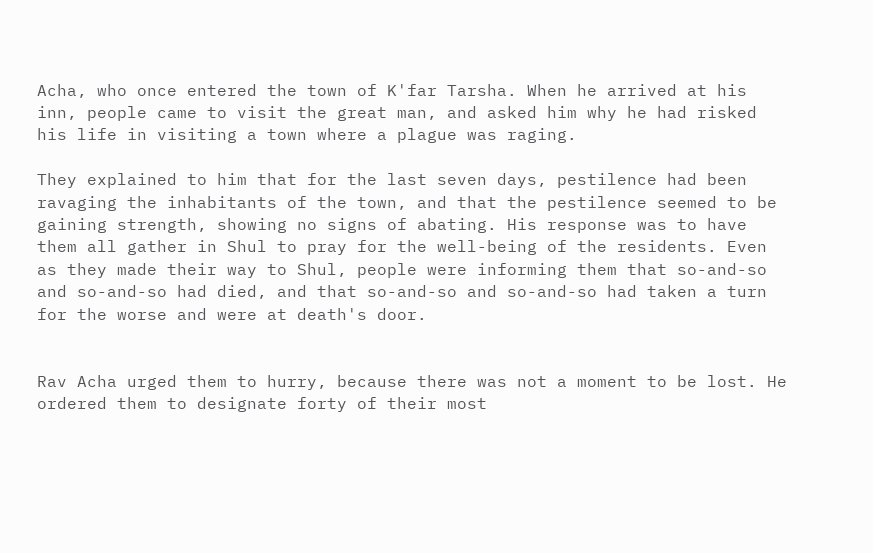Acha, who once entered the town of K'far Tarsha. When he arrived at his inn, people came to visit the great man, and asked him why he had risked his life in visiting a town where a plague was raging.

They explained to him that for the last seven days, pestilence had been ravaging the inhabitants of the town, and that the pestilence seemed to be gaining strength, showing no signs of abating. His response was to have them all gather in Shul to pray for the well-being of the residents. Even as they made their way to Shul, people were informing them that so-and-so and so-and-so had died, and that so-and-so and so-and-so had taken a turn for the worse and were at death's door.


Rav Acha urged them to hurry, because there was not a moment to be lost. He ordered them to designate forty of their most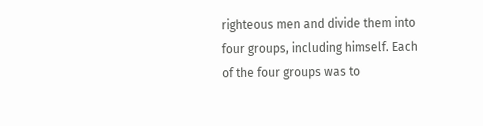righteous men and divide them into four groups, including himself. Each of the four groups was to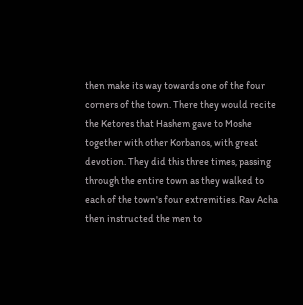then make its way towards one of the four corners of the town. There they would recite the Ketores that Hashem gave to Moshe together with other Korbanos, with great devotion. They did this three times, passing through the entire town as they walked to each of the town's four extremities. Rav Acha then instructed the men to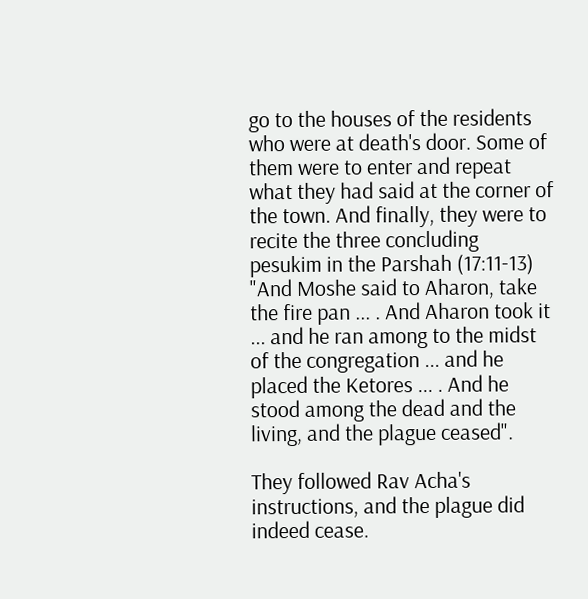go to the houses of the residents who were at death's door. Some of them were to enter and repeat what they had said at the corner of the town. And finally, they were to recite the three concluding pesukim in the Parshah (17:11-13) "And Moshe said to Aharon, take the fire pan ... . And Aharon took it ... and he ran among to the midst of the congregation ... and he placed the Ketores ... . And he stood among the dead and the living, and the plague ceased".

They followed Rav Acha's instructions, and the plague did indeed cease.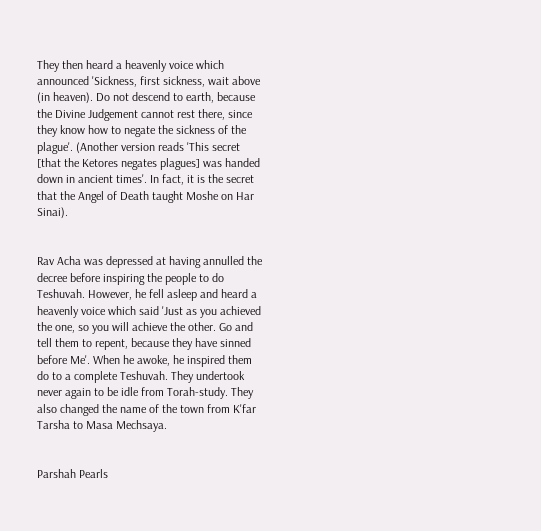They then heard a heavenly voice which announced 'Sickness, first sickness, wait above (in heaven). Do not descend to earth, because the Divine Judgement cannot rest there, since they know how to negate the sickness of the plague'. (Another version reads 'This secret [that the Ketores negates plagues] was handed down in ancient times'. In fact, it is the secret that the Angel of Death taught Moshe on Har Sinai).


Rav Acha was depressed at having annulled the decree before inspiring the people to do Teshuvah. However, he fell asleep and heard a heavenly voice which said 'Just as you achieved the one, so you will achieve the other. Go and tell them to repent, because they have sinned before Me'. When he awoke, he inspired them do to a complete Teshuvah. They undertook never again to be idle from Torah-study. They also changed the name of the town from K'far Tarsha to Masa Mechsaya.


Parshah Pearls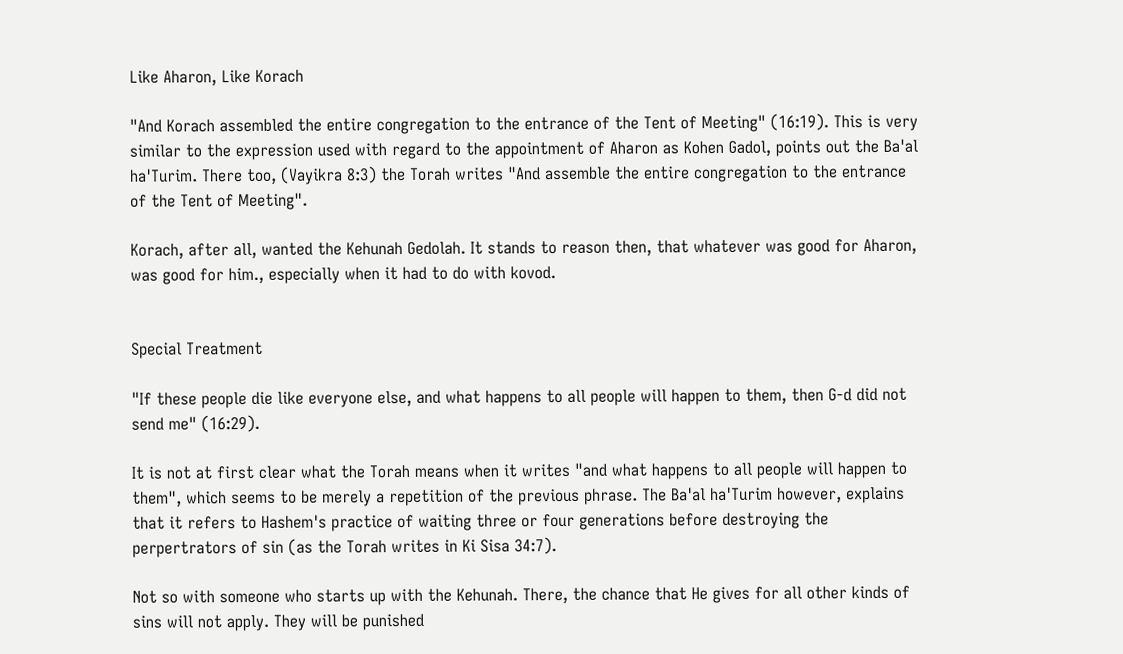Like Aharon, Like Korach

"And Korach assembled the entire congregation to the entrance of the Tent of Meeting" (16:19). This is very similar to the expression used with regard to the appointment of Aharon as Kohen Gadol, points out the Ba'al ha'Turim. There too, (Vayikra 8:3) the Torah writes "And assemble the entire congregation to the entrance of the Tent of Meeting".

Korach, after all, wanted the Kehunah Gedolah. It stands to reason then, that whatever was good for Aharon, was good for him., especially when it had to do with kovod.


Special Treatment

"If these people die like everyone else, and what happens to all people will happen to them, then G-d did not send me" (16:29).

It is not at first clear what the Torah means when it writes "and what happens to all people will happen to them", which seems to be merely a repetition of the previous phrase. The Ba'al ha'Turim however, explains that it refers to Hashem's practice of waiting three or four generations before destroying the perpertrators of sin (as the Torah writes in Ki Sisa 34:7).

Not so with someone who starts up with the Kehunah. There, the chance that He gives for all other kinds of sins will not apply. They will be punished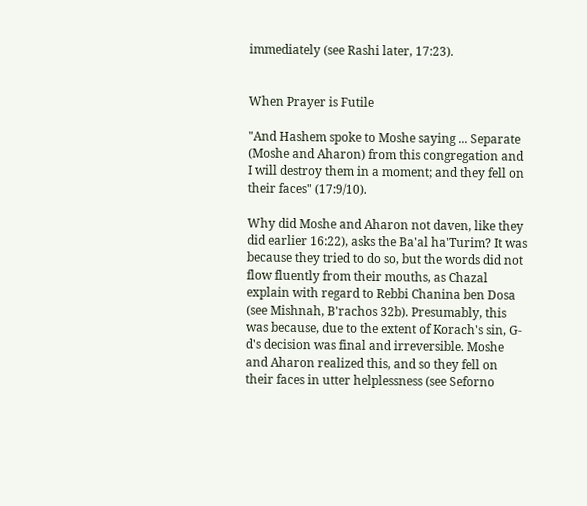immediately (see Rashi later, 17:23).


When Prayer is Futile

"And Hashem spoke to Moshe saying ... Separate (Moshe and Aharon) from this congregation and I will destroy them in a moment; and they fell on their faces" (17:9/10).

Why did Moshe and Aharon not daven, like they did earlier 16:22), asks the Ba'al ha'Turim? It was because they tried to do so, but the words did not flow fluently from their mouths, as Chazal explain with regard to Rebbi Chanina ben Dosa (see Mishnah, B'rachos 32b). Presumably, this was because, due to the extent of Korach's sin, G-d's decision was final and irreversible. Moshe and Aharon realized this, and so they fell on their faces in utter helplessness (see Seforno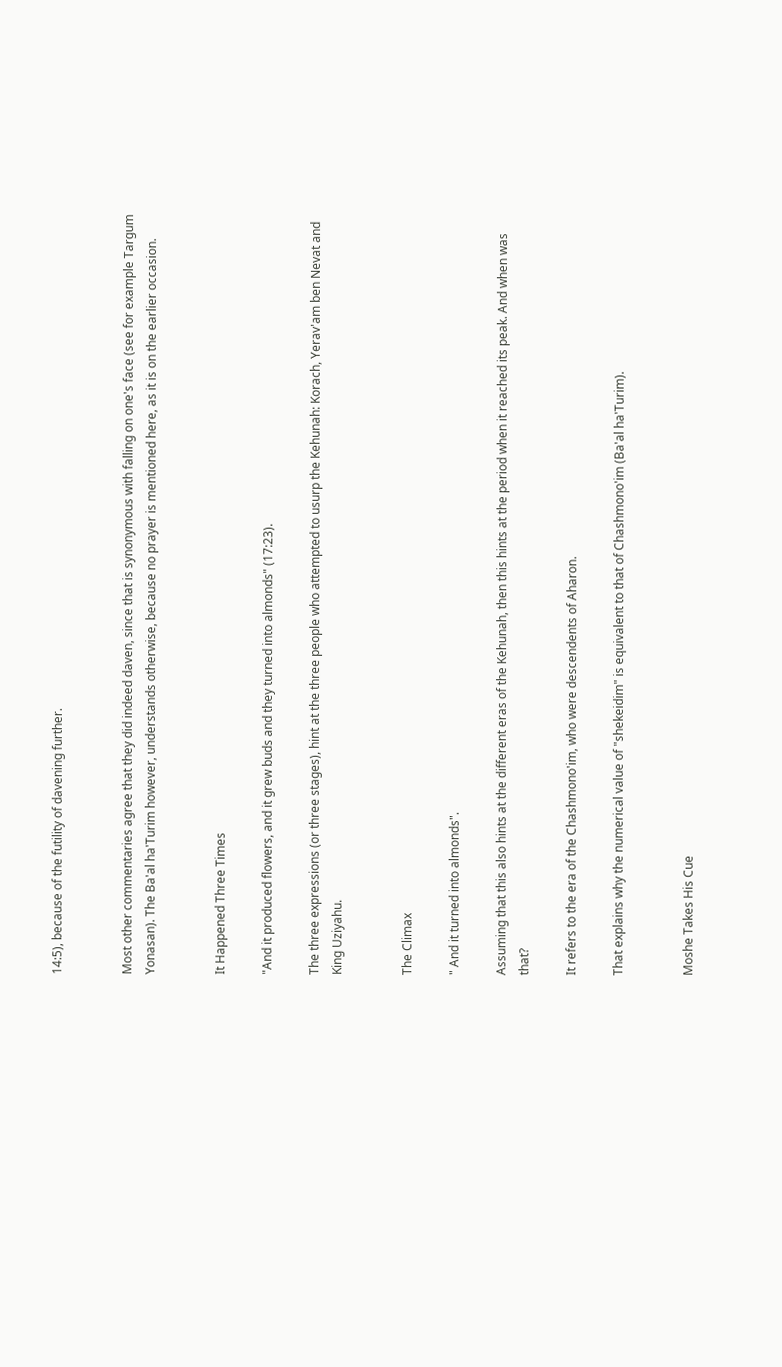14:5), because of the futility of davening further.


Most other commentaries agree that they did indeed daven, since that is synonymous with falling on one's face (see for example Targum Yonasan). The Ba'al ha'Turim however, understands otherwise, because no prayer is mentioned here, as it is on the earlier occasion.


It Happened Three Times

"And it produced flowers, and it grew buds and they turned into almonds" (17:23).

The three expressions (or three stages), hint at the three people who attempted to usurp the Kehunah: Korach, Yerav'am ben Nevat and King Uziyahu.


The Climax

" And it turned into almonds".

Assuming that this also hints at the different eras of the Kehunah, then this hints at the period when it reached its peak. And when was that?

It refers to the era of the Chashmono'im, who were descendents of Aharon.

That explains why the numerical value of "shekeidim" is equivalent to that of Chashmono'im (Ba'al ha'Turim).


Moshe Takes His Cue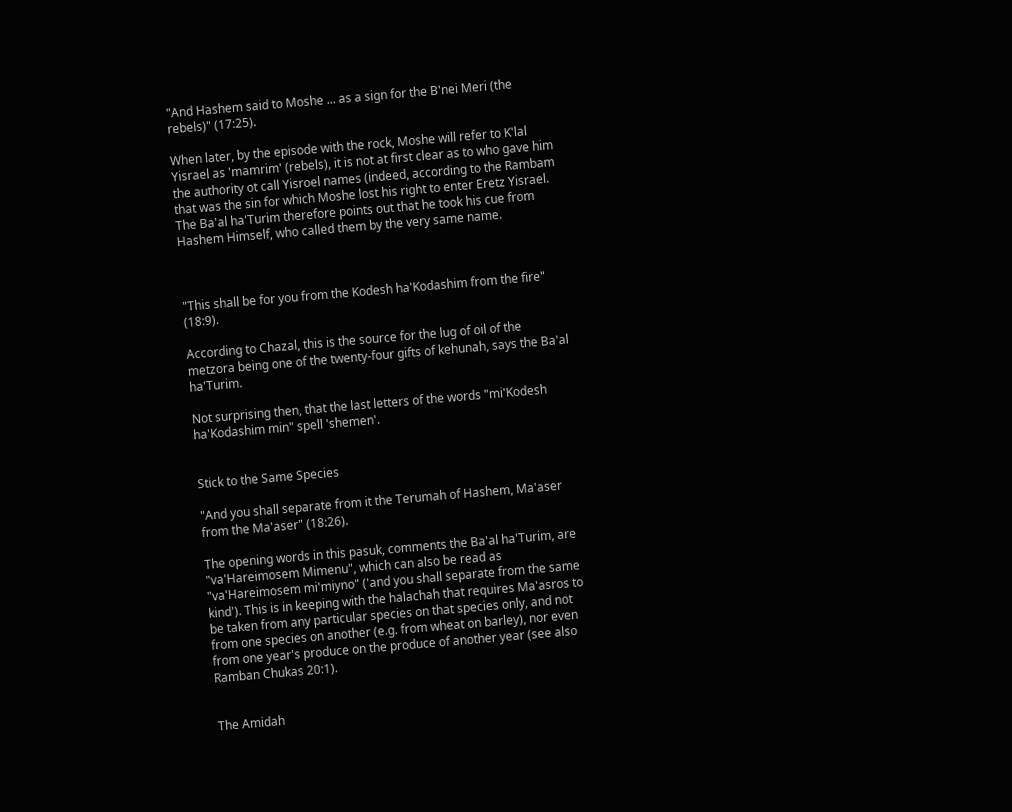"And Hashem said to Moshe ... as a sign for the B'nei Meri (the rebels)" (17:25).

When later, by the episode with the rock, Moshe will refer to K'lal Yisrael as 'mamrim' (rebels), it is not at first clear as to who gave him the authority ot call Yisroel names (indeed, according to the Rambam that was the sin for which Moshe lost his right to enter Eretz Yisrael. The Ba'al ha'Turim therefore points out that he took his cue from Hashem Himself, who called them by the very same name.



"This shall be for you from the Kodesh ha'Kodashim from the fire" (18:9).

According to Chazal, this is the source for the lug of oil of the metzora being one of the twenty-four gifts of kehunah, says the Ba'al ha'Turim.

Not surprising then, that the last letters of the words "mi'Kodesh ha'Kodashim min" spell 'shemen'.


Stick to the Same Species

"And you shall separate from it the Terumah of Hashem, Ma'aser from the Ma'aser" (18:26).

The opening words in this pasuk, comments the Ba'al ha'Turim, are "va'Hareimosem Mimenu", which can also be read as "va'Hareimosem mi'miyno" ('and you shall separate from the same kind'). This is in keeping with the halachah that requires Ma'asros to be taken from any particular species on that species only, and not from one species on another (e.g. from wheat on barley), nor even from one year's produce on the produce of another year (see also Ramban Chukas 20:1).


The Amidah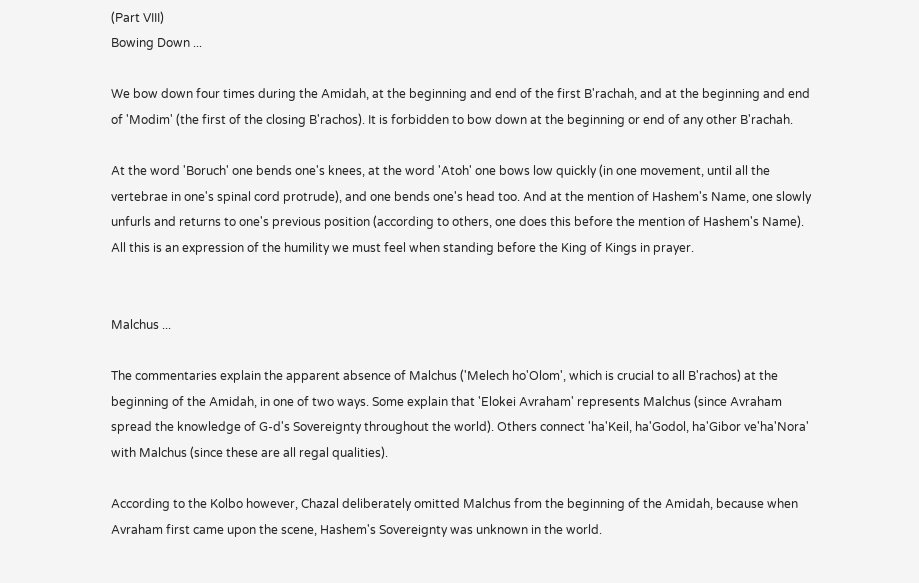(Part VIII)
Bowing Down ...

We bow down four times during the Amidah, at the beginning and end of the first B'rachah, and at the beginning and end of 'Modim' (the first of the closing B'rachos). It is forbidden to bow down at the beginning or end of any other B'rachah.

At the word 'Boruch' one bends one's knees, at the word 'Atoh' one bows low quickly (in one movement, until all the vertebrae in one's spinal cord protrude), and one bends one's head too. And at the mention of Hashem's Name, one slowly unfurls and returns to one's previous position (according to others, one does this before the mention of Hashem's Name). All this is an expression of the humility we must feel when standing before the King of Kings in prayer.


Malchus ...

The commentaries explain the apparent absence of Malchus ('Melech ho'Olom', which is crucial to all B'rachos) at the beginning of the Amidah, in one of two ways. Some explain that 'Elokei Avraham' represents Malchus (since Avraham spread the knowledge of G-d's Sovereignty throughout the world). Others connect 'ha'Keil, ha'Godol, ha'Gibor ve'ha'Nora' with Malchus (since these are all regal qualities).

According to the Kolbo however, Chazal deliberately omitted Malchus from the beginning of the Amidah, because when Avraham first came upon the scene, Hashem's Sovereignty was unknown in the world.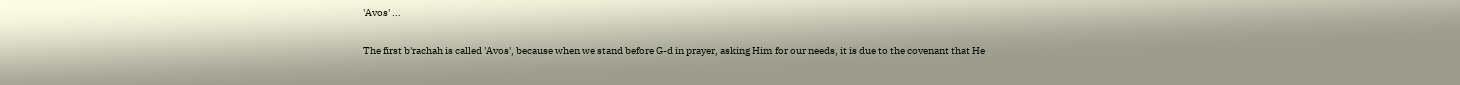'Avos' ...

The first b'rachah is called 'Avos', because when we stand before G-d in prayer, asking Him for our needs, it is due to the covenant that He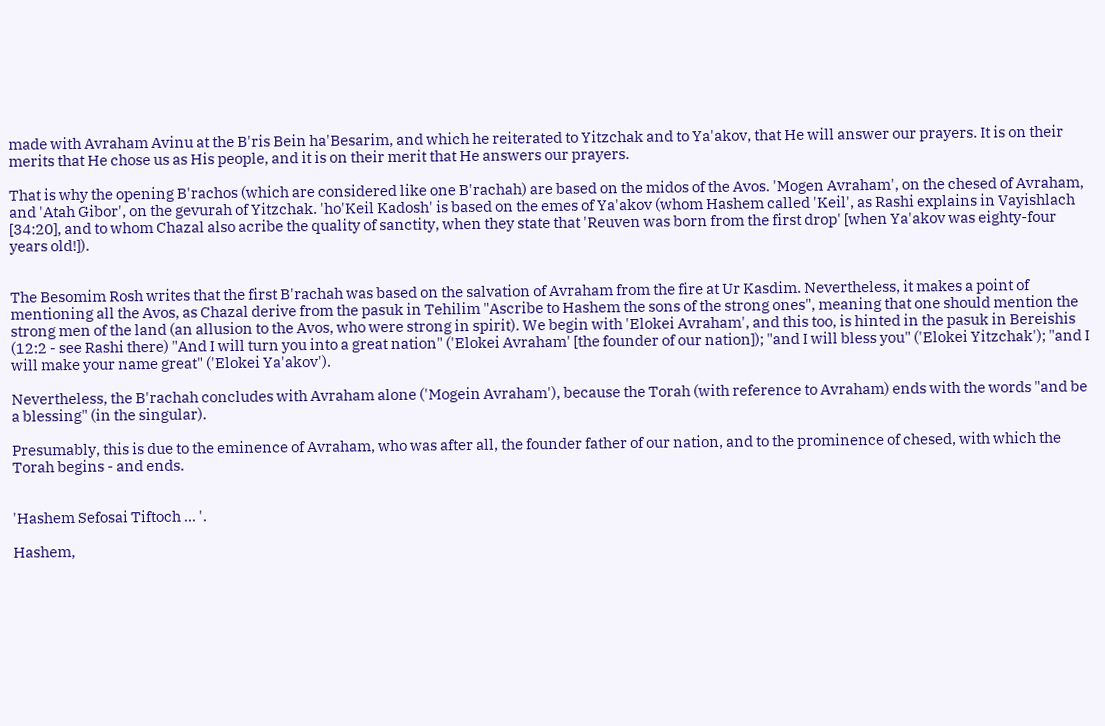made with Avraham Avinu at the B'ris Bein ha'Besarim, and which he reiterated to Yitzchak and to Ya'akov, that He will answer our prayers. It is on their merits that He chose us as His people, and it is on their merit that He answers our prayers.

That is why the opening B'rachos (which are considered like one B'rachah) are based on the midos of the Avos. 'Mogen Avraham', on the chesed of Avraham, and 'Atah Gibor', on the gevurah of Yitzchak. 'ho'Keil Kadosh' is based on the emes of Ya'akov (whom Hashem called 'Keil', as Rashi explains in Vayishlach [34:20], and to whom Chazal also acribe the quality of sanctity, when they state that 'Reuven was born from the first drop' [when Ya'akov was eighty-four years old!]).


The Besomim Rosh writes that the first B'rachah was based on the salvation of Avraham from the fire at Ur Kasdim. Nevertheless, it makes a point of mentioning all the Avos, as Chazal derive from the pasuk in Tehilim "Ascribe to Hashem the sons of the strong ones", meaning that one should mention the strong men of the land (an allusion to the Avos, who were strong in spirit). We begin with 'Elokei Avraham', and this too, is hinted in the pasuk in Bereishis (12:2 - see Rashi there) "And I will turn you into a great nation" ('Elokei Avraham' [the founder of our nation]); "and I will bless you" ('Elokei Yitzchak'); "and I will make your name great" ('Elokei Ya'akov').

Nevertheless, the B'rachah concludes with Avraham alone ('Mogein Avraham'), because the Torah (with reference to Avraham) ends with the words "and be a blessing" (in the singular).

Presumably, this is due to the eminence of Avraham, who was after all, the founder father of our nation, and to the prominence of chesed, with which the Torah begins - and ends.


'Hashem Sefosai Tiftoch ... '.

Hashem,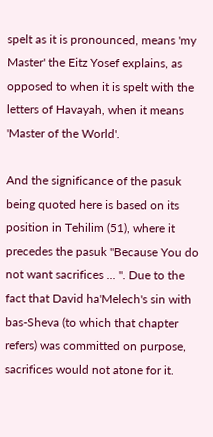spelt as it is pronounced, means 'my Master' the Eitz Yosef explains, as opposed to when it is spelt with the letters of Havayah, when it means 'Master of the World'.

And the significance of the pasuk being quoted here is based on its position in Tehilim (51), where it precedes the pasuk "Because You do not want sacrifices ... ". Due to the fact that David ha'Melech's sin with bas-Sheva (to which that chapter refers) was committed on purpose, sacrifices would not atone for it.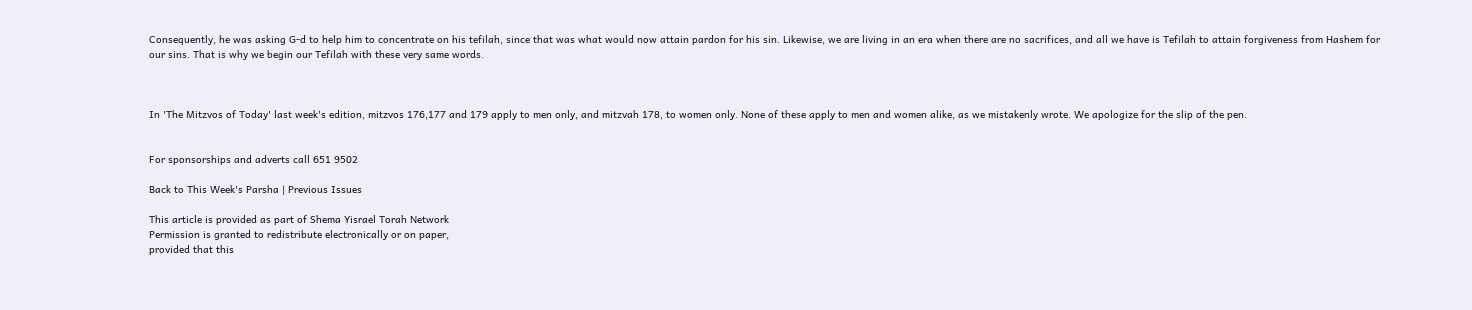Consequently, he was asking G-d to help him to concentrate on his tefilah, since that was what would now attain pardon for his sin. Likewise, we are living in an era when there are no sacrifices, and all we have is Tefilah to attain forgiveness from Hashem for our sins. That is why we begin our Tefilah with these very same words.



In 'The Mitzvos of Today' last week's edition, mitzvos 176,177 and 179 apply to men only, and mitzvah 178, to women only. None of these apply to men and women alike, as we mistakenly wrote. We apologize for the slip of the pen.


For sponsorships and adverts call 651 9502

Back to This Week's Parsha | Previous Issues

This article is provided as part of Shema Yisrael Torah Network
Permission is granted to redistribute electronically or on paper,
provided that this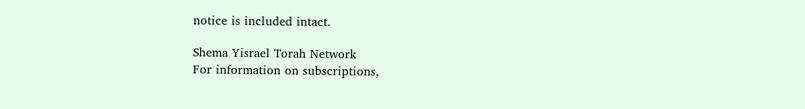notice is included intact.

Shema Yisrael Torah Network
For information on subscriptions,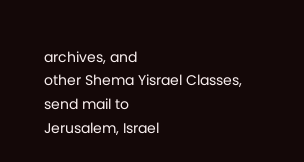archives, and
other Shema Yisrael Classes,
send mail to
Jerusalem, Israel